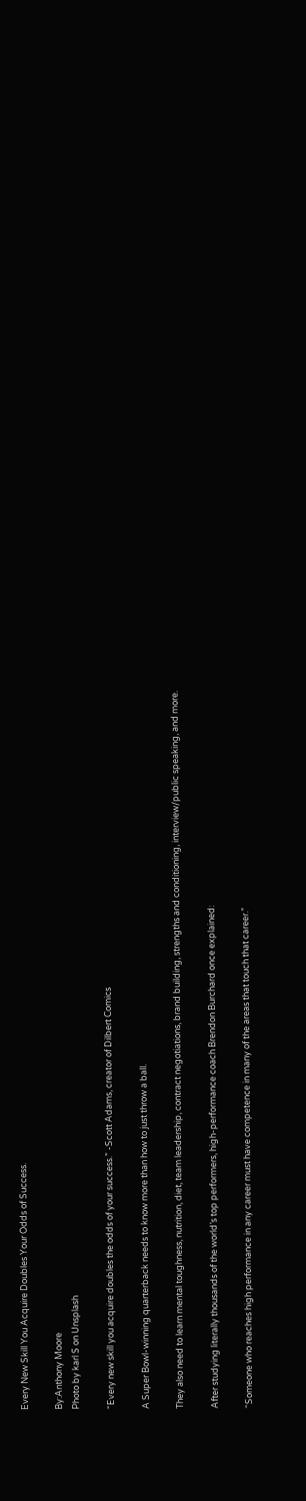Every New Skill You Acquire Doubles Your Odds of Success.

By:Anthony Moore
Photo by karl S on Unsplash

“Every new skill you acquire doubles the odds of your success.” -Scott Adams, creator of Dilbert Comics

A Super Bowl-winning quarterback needs to know more than how to just throw a ball.

They also need to learn mental toughness, nutrition, diet, team leadership, contract negotiations, brand building, strengths and conditioning, interview/public speaking, and more.

After studying literally thousands of the world’s top performers, high-performance coach Brendon Burchard once explained:

“Someone who reaches high performance in any career must have competence in many of the areas that touch that career.”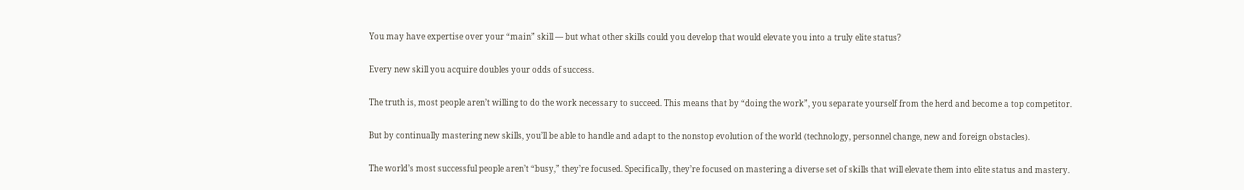You may have expertise over your “main” skill — but what other skills could you develop that would elevate you into a truly elite status?

Every new skill you acquire doubles your odds of success.

The truth is, most people aren’t willing to do the work necessary to succeed. This means that by “doing the work”, you separate yourself from the herd and become a top competitor.

But by continually mastering new skills, you’ll be able to handle and adapt to the nonstop evolution of the world (technology, personnel change, new and foreign obstacles).

The world’s most successful people aren’t “busy,” they’re focused. Specifically, they’re focused on mastering a diverse set of skills that will elevate them into elite status and mastery.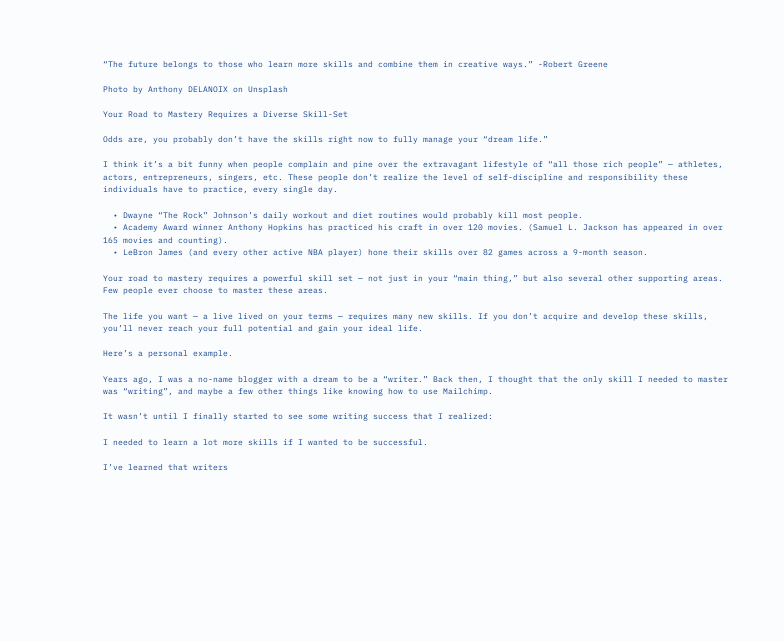“The future belongs to those who learn more skills and combine them in creative ways.” -Robert Greene

Photo by Anthony DELANOIX on Unsplash

Your Road to Mastery Requires a Diverse Skill-Set

Odds are, you probably don’t have the skills right now to fully manage your “dream life.”

I think it’s a bit funny when people complain and pine over the extravagant lifestyle of “all those rich people” — athletes, actors, entrepreneurs, singers, etc. These people don’t realize the level of self-discipline and responsibility these individuals have to practice, every single day.

  • Dwayne “The Rock” Johnson’s daily workout and diet routines would probably kill most people.
  • Academy Award winner Anthony Hopkins has practiced his craft in over 120 movies. (Samuel L. Jackson has appeared in over 165 movies and counting).
  • LeBron James (and every other active NBA player) hone their skills over 82 games across a 9-month season.

Your road to mastery requires a powerful skill set — not just in your “main thing,” but also several other supporting areas. Few people ever choose to master these areas.

The life you want — a live lived on your terms — requires many new skills. If you don’t acquire and develop these skills, you’ll never reach your full potential and gain your ideal life.

Here’s a personal example.

Years ago, I was a no-name blogger with a dream to be a “writer.” Back then, I thought that the only skill I needed to master was “writing”, and maybe a few other things like knowing how to use Mailchimp.

It wasn’t until I finally started to see some writing success that I realized:

I needed to learn a lot more skills if I wanted to be successful.

I’ve learned that writers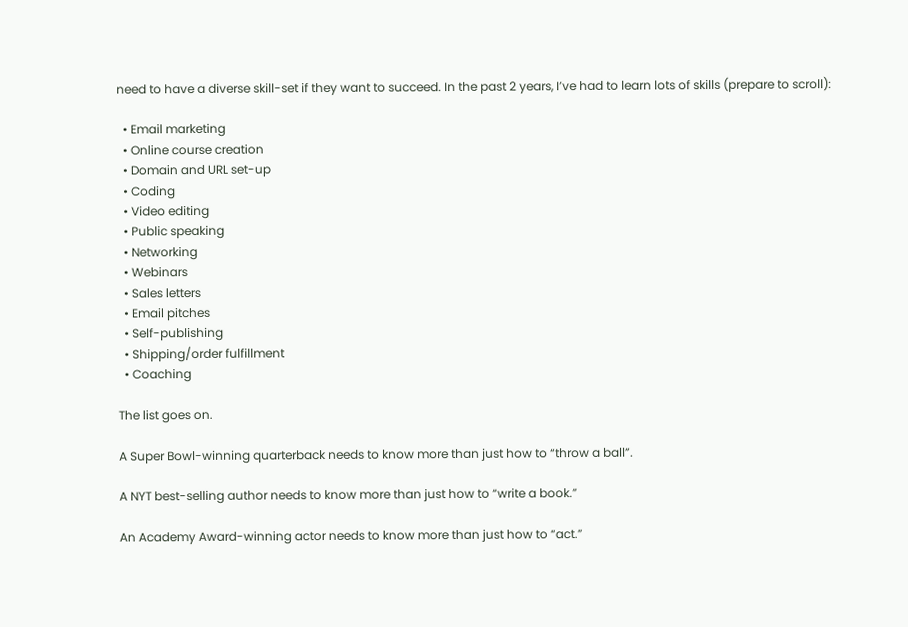need to have a diverse skill-set if they want to succeed. In the past 2 years, I’ve had to learn lots of skills (prepare to scroll):

  • Email marketing
  • Online course creation
  • Domain and URL set-up
  • Coding
  • Video editing
  • Public speaking
  • Networking
  • Webinars
  • Sales letters
  • Email pitches
  • Self-publishing
  • Shipping/order fulfillment
  • Coaching

The list goes on.

A Super Bowl-winning quarterback needs to know more than just how to “throw a ball”.

A NYT best-selling author needs to know more than just how to “write a book.”

An Academy Award-winning actor needs to know more than just how to “act.”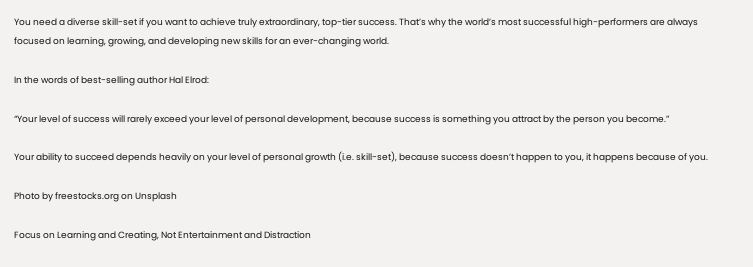You need a diverse skill-set if you want to achieve truly extraordinary, top-tier success. That’s why the world’s most successful high-performers are always focused on learning, growing, and developing new skills for an ever-changing world.

In the words of best-selling author Hal Elrod:

“Your level of success will rarely exceed your level of personal development, because success is something you attract by the person you become.”

Your ability to succeed depends heavily on your level of personal growth (i.e. skill-set), because success doesn’t happen to you, it happens because of you.

Photo by freestocks.org on Unsplash

Focus on Learning and Creating, Not Entertainment and Distraction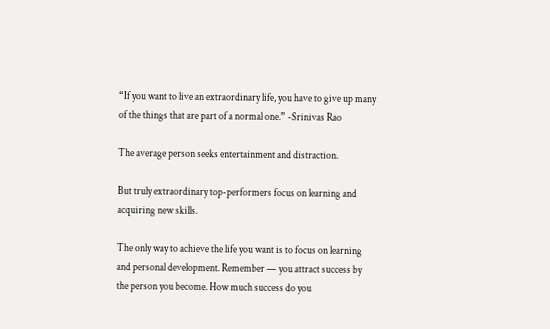“If you want to live an extraordinary life, you have to give up many of the things that are part of a normal one.” -Srinivas Rao

The average person seeks entertainment and distraction.

But truly extraordinary top-performers focus on learning and acquiring new skills.

The only way to achieve the life you want is to focus on learning and personal development. Remember — you attract success by the person you become. How much success do you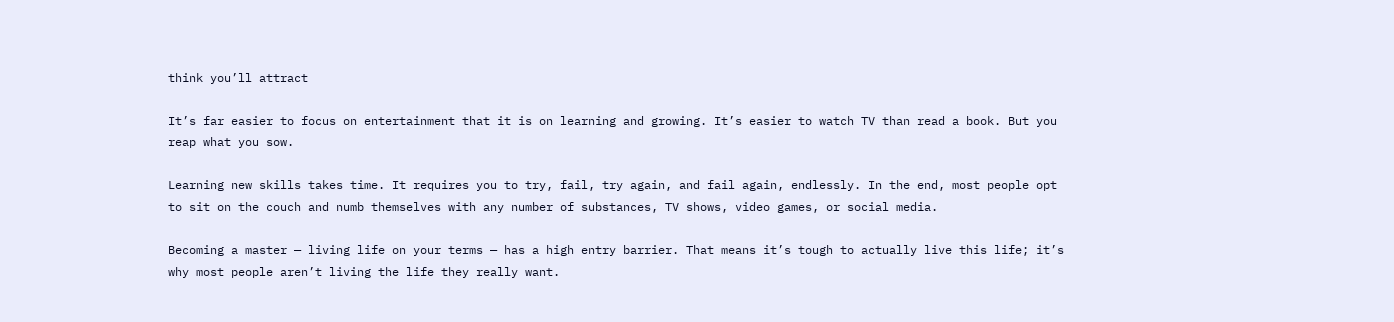think you’ll attract

It’s far easier to focus on entertainment that it is on learning and growing. It’s easier to watch TV than read a book. But you reap what you sow.

Learning new skills takes time. It requires you to try, fail, try again, and fail again, endlessly. In the end, most people opt to sit on the couch and numb themselves with any number of substances, TV shows, video games, or social media.

Becoming a master — living life on your terms — has a high entry barrier. That means it’s tough to actually live this life; it’s why most people aren’t living the life they really want.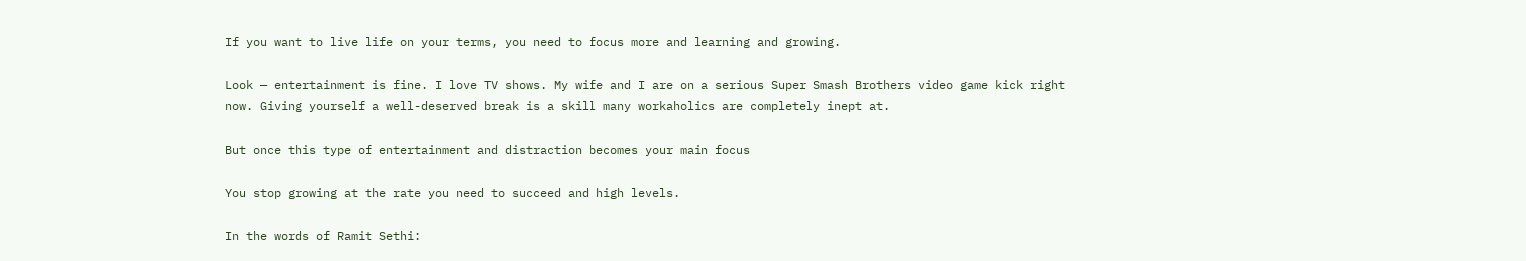If you want to live life on your terms, you need to focus more and learning and growing.

Look — entertainment is fine. I love TV shows. My wife and I are on a serious Super Smash Brothers video game kick right now. Giving yourself a well-deserved break is a skill many workaholics are completely inept at.

But once this type of entertainment and distraction becomes your main focus

You stop growing at the rate you need to succeed and high levels.

In the words of Ramit Sethi: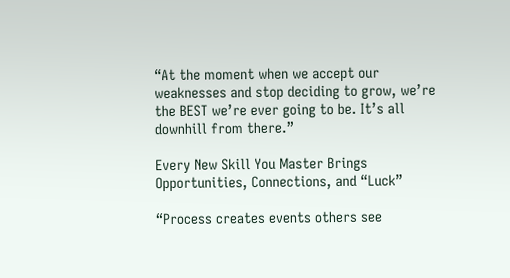“At the moment when we accept our weaknesses and stop deciding to grow, we’re the BEST we’re ever going to be. It’s all downhill from there.”

Every New Skill You Master Brings Opportunities, Connections, and “Luck”

“Process creates events others see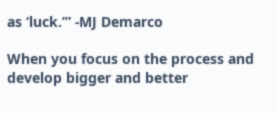as ‘luck.’” -MJ Demarco

When you focus on the process and develop bigger and better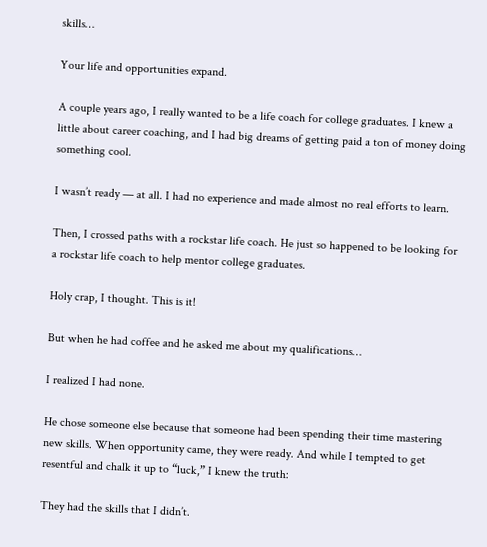skills…

Your life and opportunities expand.

A couple years ago, I really wanted to be a life coach for college graduates. I knew a little about career coaching, and I had big dreams of getting paid a ton of money doing something cool.

I wasn’t ready — at all. I had no experience and made almost no real efforts to learn.

Then, I crossed paths with a rockstar life coach. He just so happened to be looking for a rockstar life coach to help mentor college graduates.

Holy crap, I thought. This is it!

But when he had coffee and he asked me about my qualifications…

I realized I had none.

He chose someone else because that someone had been spending their time mastering new skills. When opportunity came, they were ready. And while I tempted to get resentful and chalk it up to “luck,” I knew the truth:

They had the skills that I didn’t.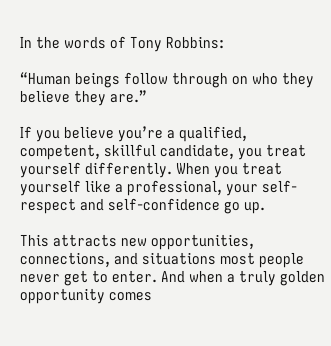In the words of Tony Robbins:

“Human beings follow through on who they believe they are.”

If you believe you’re a qualified, competent, skillful candidate, you treat yourself differently. When you treat yourself like a professional, your self-respect and self-confidence go up.

This attracts new opportunities, connections, and situations most people never get to enter. And when a truly golden opportunity comes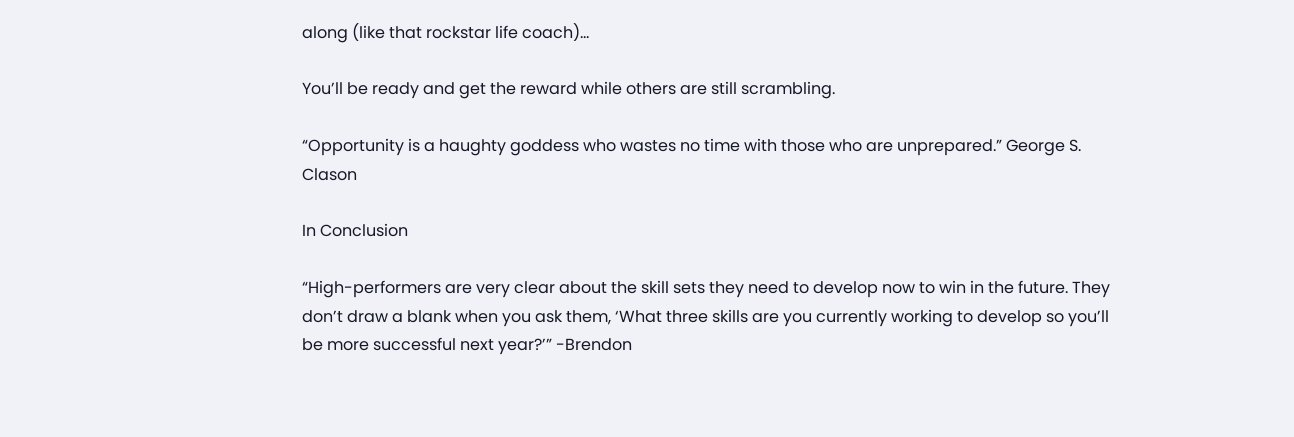along (like that rockstar life coach)…

You’ll be ready and get the reward while others are still scrambling.

“Opportunity is a haughty goddess who wastes no time with those who are unprepared.” George S. Clason

In Conclusion

“High-performers are very clear about the skill sets they need to develop now to win in the future. They don’t draw a blank when you ask them, ‘What three skills are you currently working to develop so you’ll be more successful next year?’” -Brendon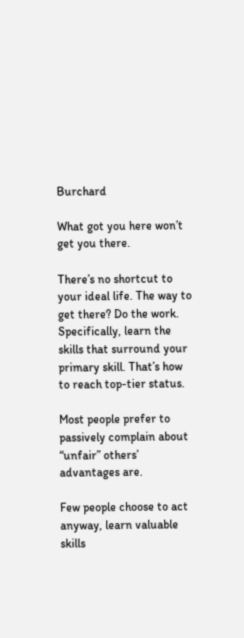Burchard

What got you here won’t get you there.

There’s no shortcut to your ideal life. The way to get there? Do the work. Specifically, learn the skills that surround your primary skill. That’s how to reach top-tier status.

Most people prefer to passively complain about “unfair” others’ advantages are.

Few people choose to act anyway, learn valuable skills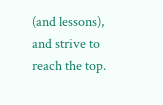(and lessons), and strive to reach the top.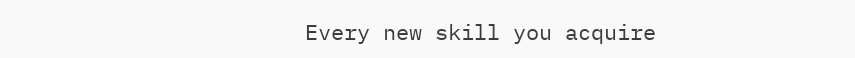Every new skill you acquire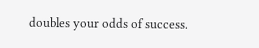doubles your odds of success.